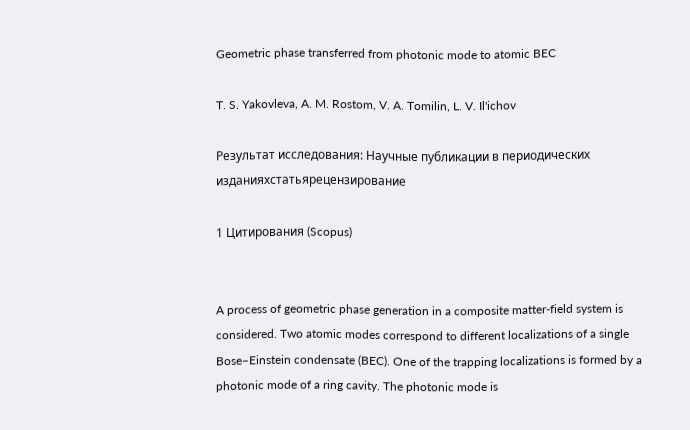Geometric phase transferred from photonic mode to atomic BEC

T. S. Yakovleva, A. M. Rostom, V. A. Tomilin, L. V. Il'ichov

Результат исследования: Научные публикации в периодических изданияхстатьярецензирование

1 Цитирования (Scopus)


A process of geometric phase generation in a composite matter-field system is considered. Two atomic modes correspond to different localizations of a single Bose–Einstein condensate (BEC). One of the trapping localizations is formed by a photonic mode of a ring cavity. The photonic mode is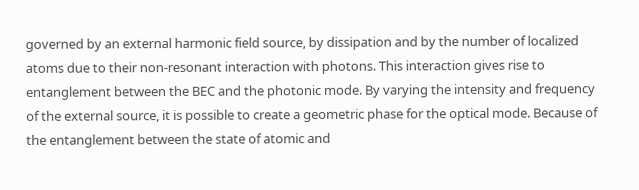governed by an external harmonic field source, by dissipation and by the number of localized atoms due to their non-resonant interaction with photons. This interaction gives rise to entanglement between the BEC and the photonic mode. By varying the intensity and frequency of the external source, it is possible to create a geometric phase for the optical mode. Because of the entanglement between the state of atomic and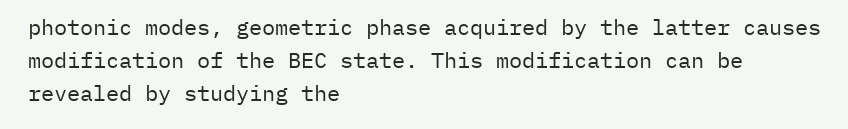photonic modes, geometric phase acquired by the latter causes modification of the BEC state. This modification can be revealed by studying the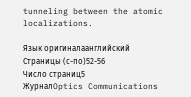tunneling between the atomic localizations.

Язык оригиналаанглийский
Страницы (с-по)52-56
Число страниц5
ЖурналOptics Communications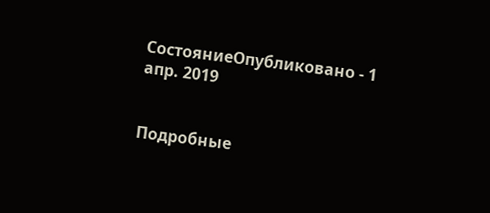СостояниеОпубликовано - 1 апр. 2019


Подробные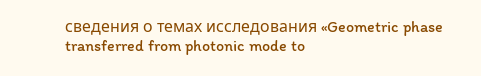сведения о темах исследования «Geometric phase transferred from photonic mode to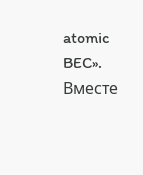atomic BEC». Вместе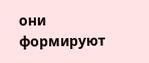они формируют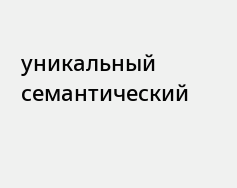уникальный семантический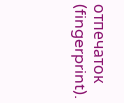отпечаток (fingerprint).